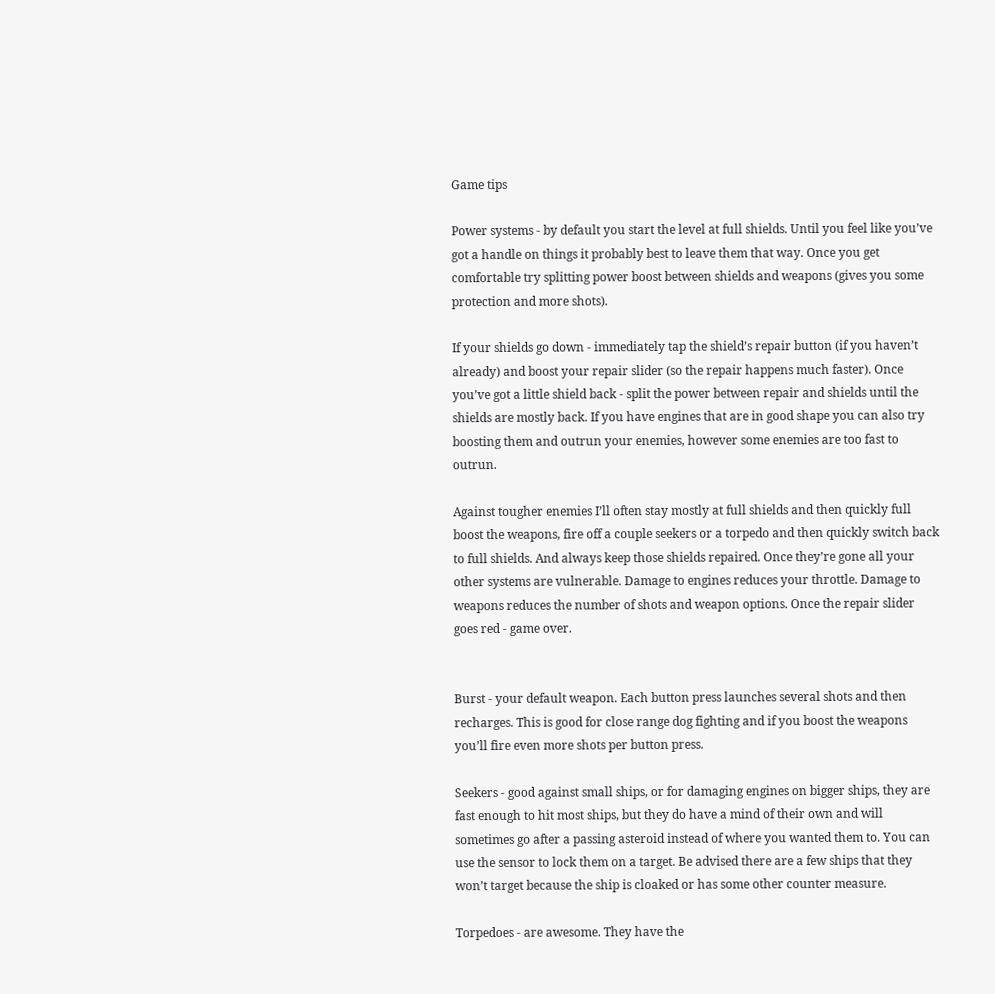Game tips

Power systems - by default you start the level at full shields. Until you feel like you’ve got a handle on things it probably best to leave them that way. Once you get comfortable try splitting power boost between shields and weapons (gives you some protection and more shots).

If your shields go down - immediately tap the shield’s repair button (if you haven’t already) and boost your repair slider (so the repair happens much faster). Once you’ve got a little shield back - split the power between repair and shields until the shields are mostly back. If you have engines that are in good shape you can also try boosting them and outrun your enemies, however some enemies are too fast to outrun.

Against tougher enemies I’ll often stay mostly at full shields and then quickly full boost the weapons, fire off a couple seekers or a torpedo and then quickly switch back to full shields. And always keep those shields repaired. Once they’re gone all your other systems are vulnerable. Damage to engines reduces your throttle. Damage to weapons reduces the number of shots and weapon options. Once the repair slider goes red - game over.


Burst - your default weapon. Each button press launches several shots and then recharges. This is good for close range dog fighting and if you boost the weapons you’ll fire even more shots per button press.

Seekers - good against small ships, or for damaging engines on bigger ships, they are fast enough to hit most ships, but they do have a mind of their own and will sometimes go after a passing asteroid instead of where you wanted them to. You can use the sensor to lock them on a target. Be advised there are a few ships that they won’t target because the ship is cloaked or has some other counter measure.

Torpedoes - are awesome. They have the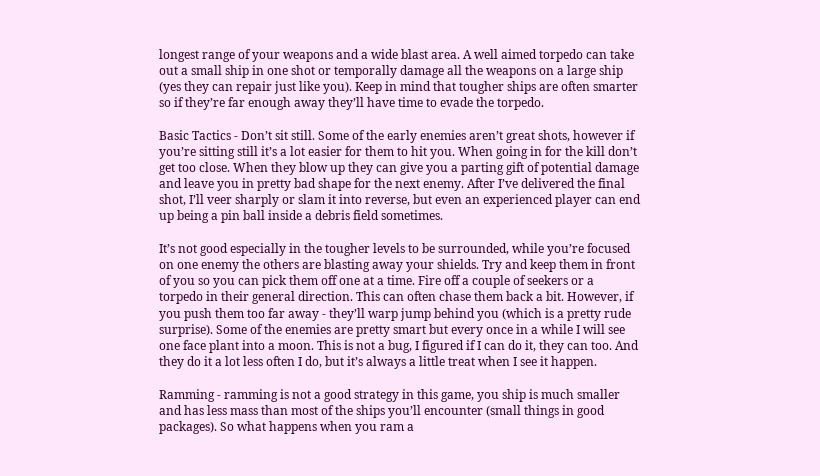longest range of your weapons and a wide blast area. A well aimed torpedo can take out a small ship in one shot or temporally damage all the weapons on a large ship (yes they can repair just like you). Keep in mind that tougher ships are often smarter so if they’re far enough away they’ll have time to evade the torpedo.

Basic Tactics - Don’t sit still. Some of the early enemies aren’t great shots, however if you’re sitting still it’s a lot easier for them to hit you. When going in for the kill don’t get too close. When they blow up they can give you a parting gift of potential damage and leave you in pretty bad shape for the next enemy. After I’ve delivered the final shot, I’ll veer sharply or slam it into reverse, but even an experienced player can end up being a pin ball inside a debris field sometimes.

It’s not good especially in the tougher levels to be surrounded, while you’re focused on one enemy the others are blasting away your shields. Try and keep them in front of you so you can pick them off one at a time. Fire off a couple of seekers or a torpedo in their general direction. This can often chase them back a bit. However, if you push them too far away - they’ll warp jump behind you (which is a pretty rude surprise). Some of the enemies are pretty smart but every once in a while I will see one face plant into a moon. This is not a bug, I figured if I can do it, they can too. And they do it a lot less often I do, but it’s always a little treat when I see it happen.

Ramming - ramming is not a good strategy in this game, you ship is much smaller and has less mass than most of the ships you’ll encounter (small things in good packages). So what happens when you ram a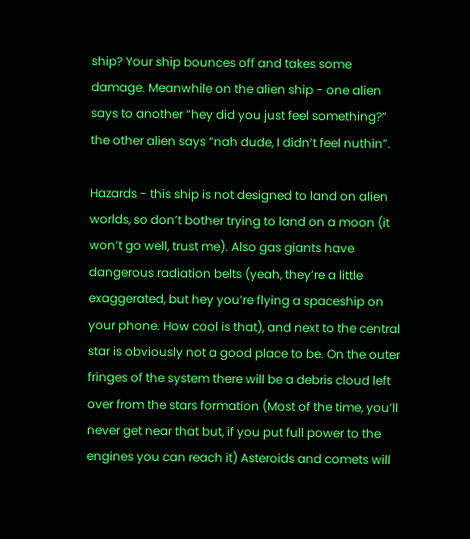ship? Your ship bounces off and takes some damage. Meanwhile on the alien ship - one alien says to another “hey did you just feel something?” the other alien says “nah dude, I didn’t feel nuthin”.

Hazards - this ship is not designed to land on alien worlds, so don’t bother trying to land on a moon (it won’t go well, trust me). Also gas giants have dangerous radiation belts (yeah, they’re a little exaggerated, but hey you’re flying a spaceship on your phone. How cool is that), and next to the central star is obviously not a good place to be. On the outer fringes of the system there will be a debris cloud left over from the stars formation (Most of the time, you’ll never get near that but, if you put full power to the engines you can reach it) Asteroids and comets will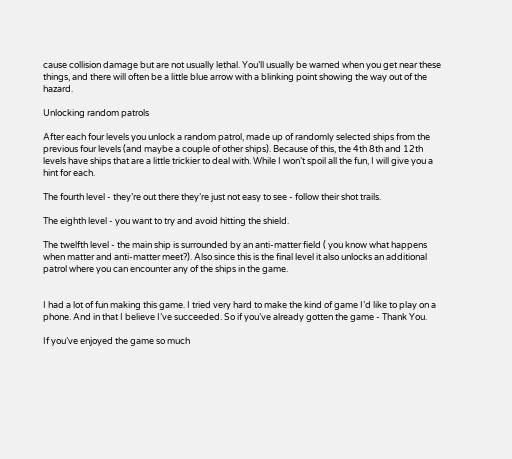cause collision damage but are not usually lethal. You’ll usually be warned when you get near these things, and there will often be a little blue arrow with a blinking point showing the way out of the hazard.

Unlocking random patrols

After each four levels you unlock a random patrol, made up of randomly selected ships from the previous four levels (and maybe a couple of other ships). Because of this, the 4th 8th and 12th levels have ships that are a little trickier to deal with. While I won’t spoil all the fun, I will give you a hint for each.

The fourth level - they’re out there they’re just not easy to see - follow their shot trails.

The eighth level - you want to try and avoid hitting the shield.

The twelfth level - the main ship is surrounded by an anti-matter field ( you know what happens when matter and anti-matter meet?). Also since this is the final level it also unlocks an additional patrol where you can encounter any of the ships in the game.


I had a lot of fun making this game. I tried very hard to make the kind of game I’d like to play on a phone. And in that I believe I’ve succeeded. So if you’ve already gotten the game - Thank You.

If you’ve enjoyed the game so much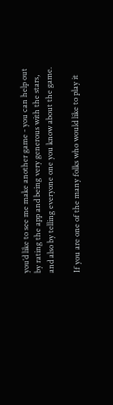you’d like to see me make another game - you can help out by rating the app and being very generous with the stars, and also by telling everyone one you know about the game.

If you are one of the many folks who would like to play it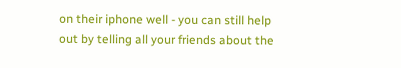on their iphone well - you can still help out by telling all your friends about the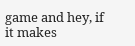game and hey, if it makes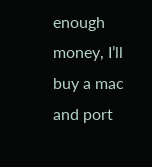enough money, I’ll buy a mac and port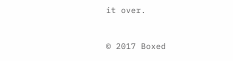it over.



© 2017 Boxed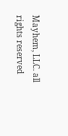Mayhem, LLC. all rights reserved